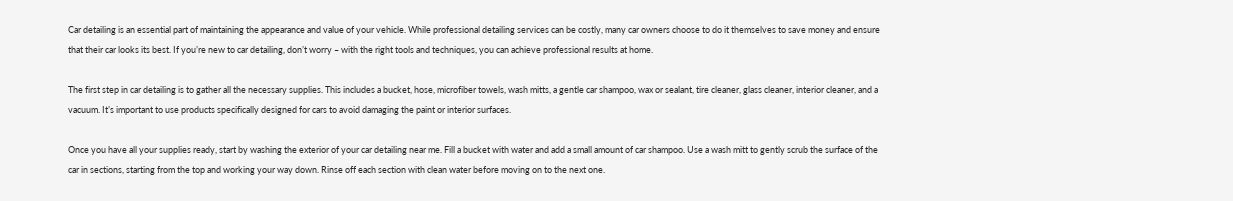Car detailing is an essential part of maintaining the appearance and value of your vehicle. While professional detailing services can be costly, many car owners choose to do it themselves to save money and ensure that their car looks its best. If you’re new to car detailing, don’t worry – with the right tools and techniques, you can achieve professional results at home.

The first step in car detailing is to gather all the necessary supplies. This includes a bucket, hose, microfiber towels, wash mitts, a gentle car shampoo, wax or sealant, tire cleaner, glass cleaner, interior cleaner, and a vacuum. It’s important to use products specifically designed for cars to avoid damaging the paint or interior surfaces.

Once you have all your supplies ready, start by washing the exterior of your car detailing near me. Fill a bucket with water and add a small amount of car shampoo. Use a wash mitt to gently scrub the surface of the car in sections, starting from the top and working your way down. Rinse off each section with clean water before moving on to the next one.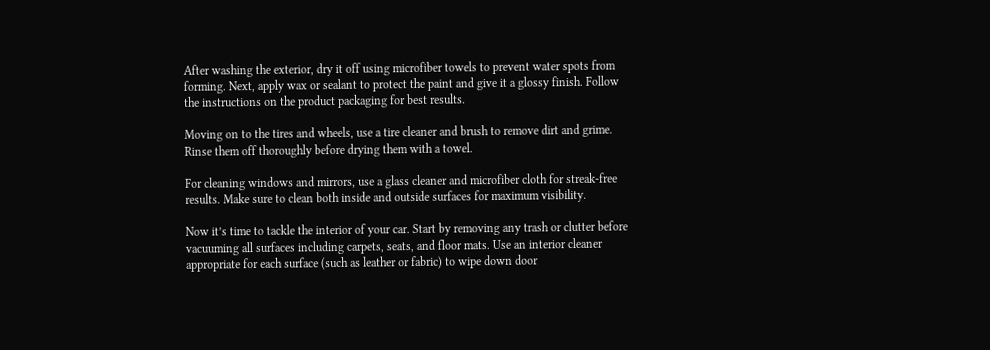After washing the exterior, dry it off using microfiber towels to prevent water spots from forming. Next, apply wax or sealant to protect the paint and give it a glossy finish. Follow the instructions on the product packaging for best results.

Moving on to the tires and wheels, use a tire cleaner and brush to remove dirt and grime. Rinse them off thoroughly before drying them with a towel.

For cleaning windows and mirrors, use a glass cleaner and microfiber cloth for streak-free results. Make sure to clean both inside and outside surfaces for maximum visibility.

Now it’s time to tackle the interior of your car. Start by removing any trash or clutter before vacuuming all surfaces including carpets, seats, and floor mats. Use an interior cleaner appropriate for each surface (such as leather or fabric) to wipe down door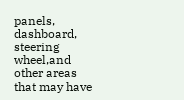panels, dashboard, steering wheel,and other areas that may have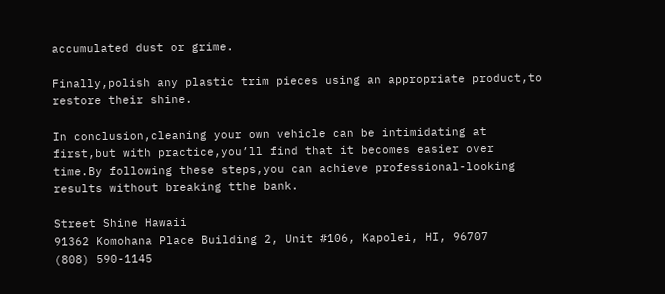accumulated dust or grime.

Finally,polish any plastic trim pieces using an appropriate product,to restore their shine.

In conclusion,cleaning your own vehicle can be intimidating at first,but with practice,you’ll find that it becomes easier over time.By following these steps,you can achieve professional-looking results without breaking tthe bank.

Street Shine Hawaii
91362 Komohana Place Building 2, Unit #106, Kapolei, HI, 96707
(808) 590-1145